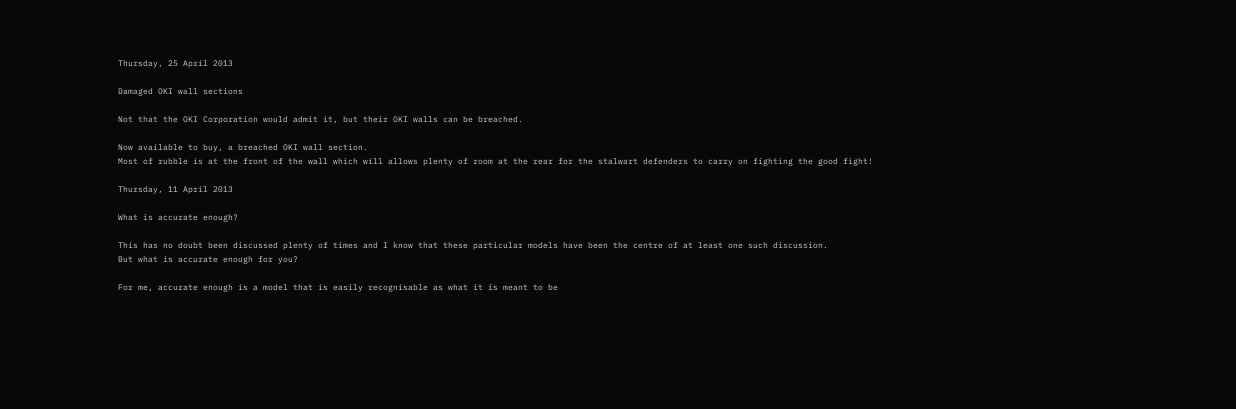Thursday, 25 April 2013

Damaged OKI wall sections

Not that the OKI Corporation would admit it, but their OKI walls can be breached.

Now available to buy, a breached OKI wall section.
Most of rubble is at the front of the wall which will allows plenty of room at the rear for the stalwart defenders to carry on fighting the good fight!

Thursday, 11 April 2013

What is accurate enough?

This has no doubt been discussed plenty of times and I know that these particular models have been the centre of at least one such discussion.
But what is accurate enough for you?

For me, accurate enough is a model that is easily recognisable as what it is meant to be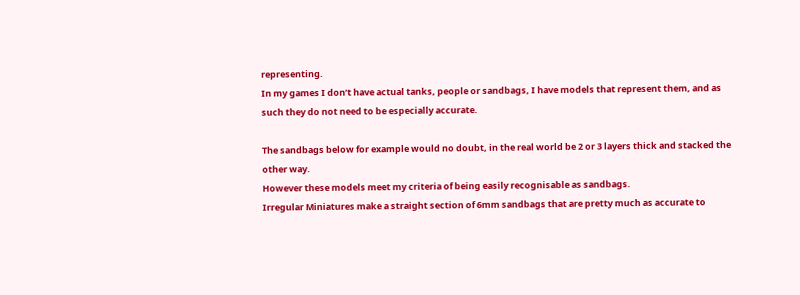representing.
In my games I don’t have actual tanks, people or sandbags, I have models that represent them, and as such they do not need to be especially accurate.

The sandbags below for example would no doubt, in the real world be 2 or 3 layers thick and stacked the other way.
However these models meet my criteria of being easily recognisable as sandbags.
Irregular Miniatures make a straight section of 6mm sandbags that are pretty much as accurate to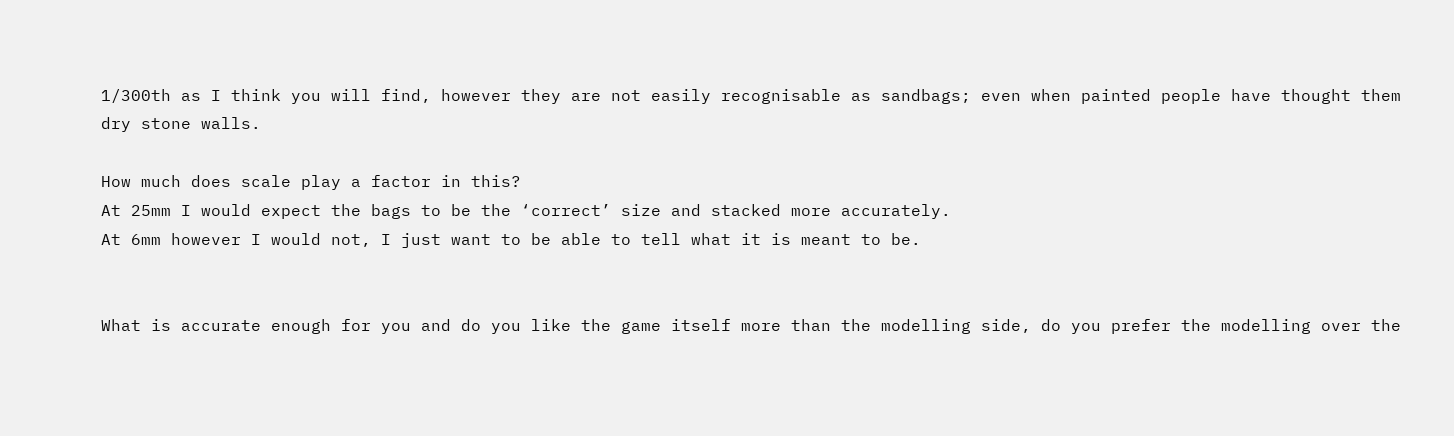1/300th as I think you will find, however they are not easily recognisable as sandbags; even when painted people have thought them dry stone walls.

How much does scale play a factor in this?
At 25mm I would expect the bags to be the ‘correct’ size and stacked more accurately.
At 6mm however I would not, I just want to be able to tell what it is meant to be.


What is accurate enough for you and do you like the game itself more than the modelling side, do you prefer the modelling over the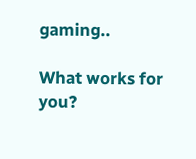gaming..

What works for you?